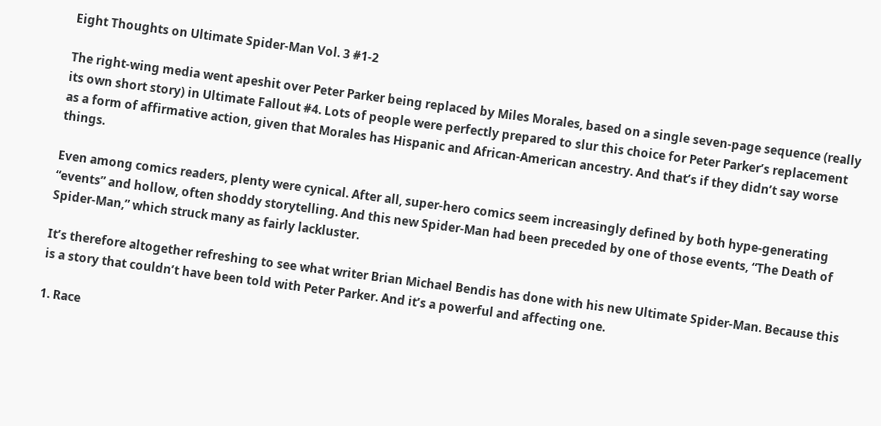Eight Thoughts on Ultimate Spider-Man Vol. 3 #1-2

The right-wing media went apeshit over Peter Parker being replaced by Miles Morales, based on a single seven-page sequence (really its own short story) in Ultimate Fallout #4. Lots of people were perfectly prepared to slur this choice for Peter Parker’s replacement as a form of affirmative action, given that Morales has Hispanic and African-American ancestry. And that’s if they didn’t say worse things.

Even among comics readers, plenty were cynical. After all, super-hero comics seem increasingly defined by both hype-generating “events” and hollow, often shoddy storytelling. And this new Spider-Man had been preceded by one of those events, “The Death of Spider-Man,” which struck many as fairly lackluster.

It’s therefore altogether refreshing to see what writer Brian Michael Bendis has done with his new Ultimate Spider-Man. Because this is a story that couldn’t have been told with Peter Parker. And it’s a powerful and affecting one.

1. Race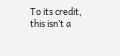To its credit, this isn’t a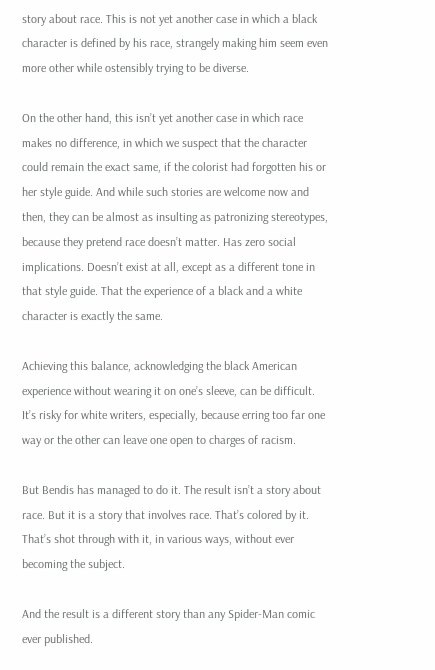story about race. This is not yet another case in which a black character is defined by his race, strangely making him seem even more other while ostensibly trying to be diverse.

On the other hand, this isn’t yet another case in which race makes no difference, in which we suspect that the character could remain the exact same, if the colorist had forgotten his or her style guide. And while such stories are welcome now and then, they can be almost as insulting as patronizing stereotypes, because they pretend race doesn’t matter. Has zero social implications. Doesn’t exist at all, except as a different tone in that style guide. That the experience of a black and a white character is exactly the same.

Achieving this balance, acknowledging the black American experience without wearing it on one’s sleeve, can be difficult. It’s risky for white writers, especially, because erring too far one way or the other can leave one open to charges of racism.

But Bendis has managed to do it. The result isn’t a story about race. But it is a story that involves race. That’s colored by it. That’s shot through with it, in various ways, without ever becoming the subject.

And the result is a different story than any Spider-Man comic ever published.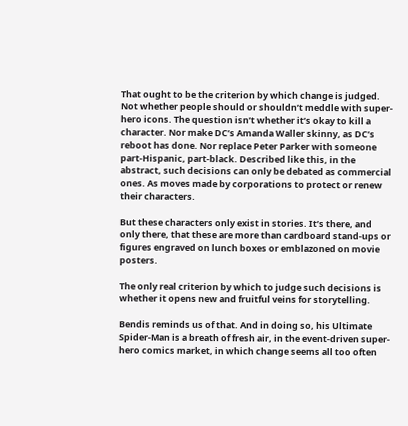That ought to be the criterion by which change is judged. Not whether people should or shouldn’t meddle with super-hero icons. The question isn’t whether it’s okay to kill a character. Nor make DC’s Amanda Waller skinny, as DC’s reboot has done. Nor replace Peter Parker with someone part-Hispanic, part-black. Described like this, in the abstract, such decisions can only be debated as commercial ones. As moves made by corporations to protect or renew their characters.

But these characters only exist in stories. It’s there, and only there, that these are more than cardboard stand-ups or figures engraved on lunch boxes or emblazoned on movie posters.

The only real criterion by which to judge such decisions is whether it opens new and fruitful veins for storytelling.

Bendis reminds us of that. And in doing so, his Ultimate Spider-Man is a breath of fresh air, in the event-driven super-hero comics market, in which change seems all too often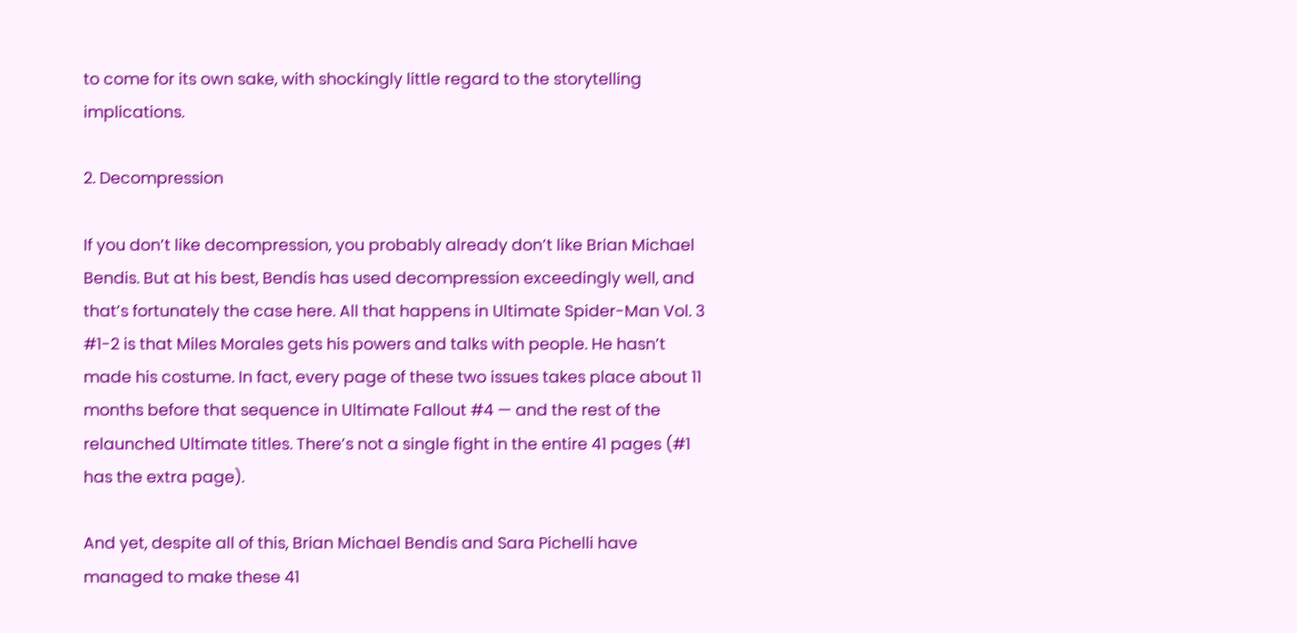to come for its own sake, with shockingly little regard to the storytelling implications.

2. Decompression

If you don’t like decompression, you probably already don’t like Brian Michael Bendis. But at his best, Bendis has used decompression exceedingly well, and that’s fortunately the case here. All that happens in Ultimate Spider-Man Vol. 3 #1-2 is that Miles Morales gets his powers and talks with people. He hasn’t made his costume. In fact, every page of these two issues takes place about 11 months before that sequence in Ultimate Fallout #4 — and the rest of the relaunched Ultimate titles. There’s not a single fight in the entire 41 pages (#1 has the extra page).

And yet, despite all of this, Brian Michael Bendis and Sara Pichelli have managed to make these 41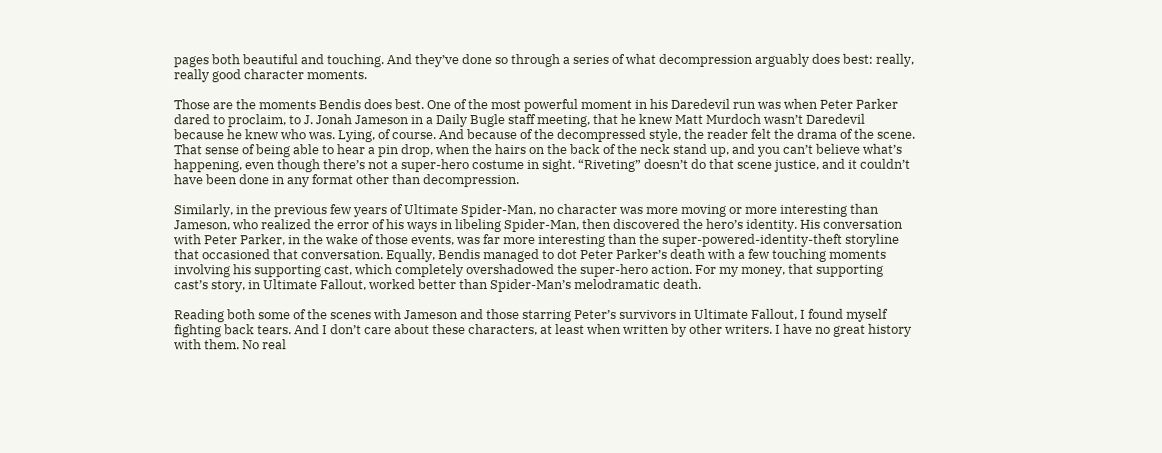pages both beautiful and touching. And they’ve done so through a series of what decompression arguably does best: really, really good character moments.

Those are the moments Bendis does best. One of the most powerful moment in his Daredevil run was when Peter Parker dared to proclaim, to J. Jonah Jameson in a Daily Bugle staff meeting, that he knew Matt Murdoch wasn’t Daredevil because he knew who was. Lying, of course. And because of the decompressed style, the reader felt the drama of the scene. That sense of being able to hear a pin drop, when the hairs on the back of the neck stand up, and you can’t believe what’s happening, even though there’s not a super-hero costume in sight. “Riveting” doesn’t do that scene justice, and it couldn’t have been done in any format other than decompression.

Similarly, in the previous few years of Ultimate Spider-Man, no character was more moving or more interesting than Jameson, who realized the error of his ways in libeling Spider-Man, then discovered the hero’s identity. His conversation with Peter Parker, in the wake of those events, was far more interesting than the super-powered-identity-theft storyline that occasioned that conversation. Equally, Bendis managed to dot Peter Parker’s death with a few touching moments involving his supporting cast, which completely overshadowed the super-hero action. For my money, that supporting cast’s story, in Ultimate Fallout, worked better than Spider-Man’s melodramatic death.

Reading both some of the scenes with Jameson and those starring Peter’s survivors in Ultimate Fallout, I found myself fighting back tears. And I don’t care about these characters, at least when written by other writers. I have no great history with them. No real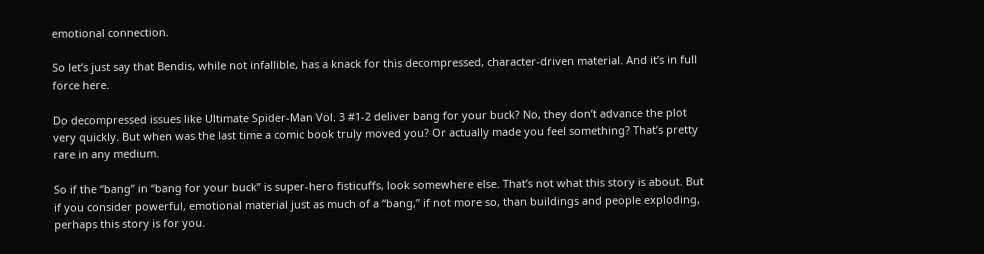emotional connection.

So let’s just say that Bendis, while not infallible, has a knack for this decompressed, character-driven material. And it’s in full force here.

Do decompressed issues like Ultimate Spider-Man Vol. 3 #1-2 deliver bang for your buck? No, they don’t advance the plot very quickly. But when was the last time a comic book truly moved you? Or actually made you feel something? That’s pretty rare in any medium.

So if the “bang” in “bang for your buck” is super-hero fisticuffs, look somewhere else. That’s not what this story is about. But if you consider powerful, emotional material just as much of a “bang,” if not more so, than buildings and people exploding, perhaps this story is for you.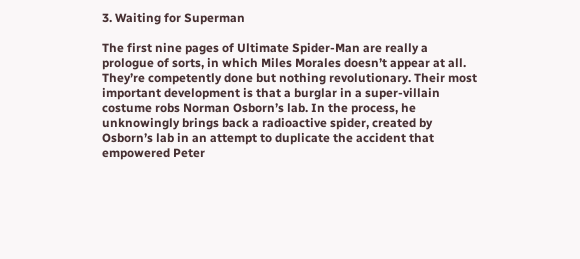3. Waiting for Superman

The first nine pages of Ultimate Spider-Man are really a prologue of sorts, in which Miles Morales doesn’t appear at all. They’re competently done but nothing revolutionary. Their most important development is that a burglar in a super-villain costume robs Norman Osborn’s lab. In the process, he unknowingly brings back a radioactive spider, created by Osborn’s lab in an attempt to duplicate the accident that empowered Peter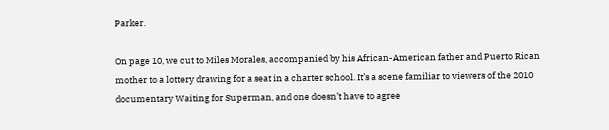Parker.

On page 10, we cut to Miles Morales, accompanied by his African-American father and Puerto Rican mother to a lottery drawing for a seat in a charter school. It’s a scene familiar to viewers of the 2010 documentary Waiting for Superman, and one doesn’t have to agree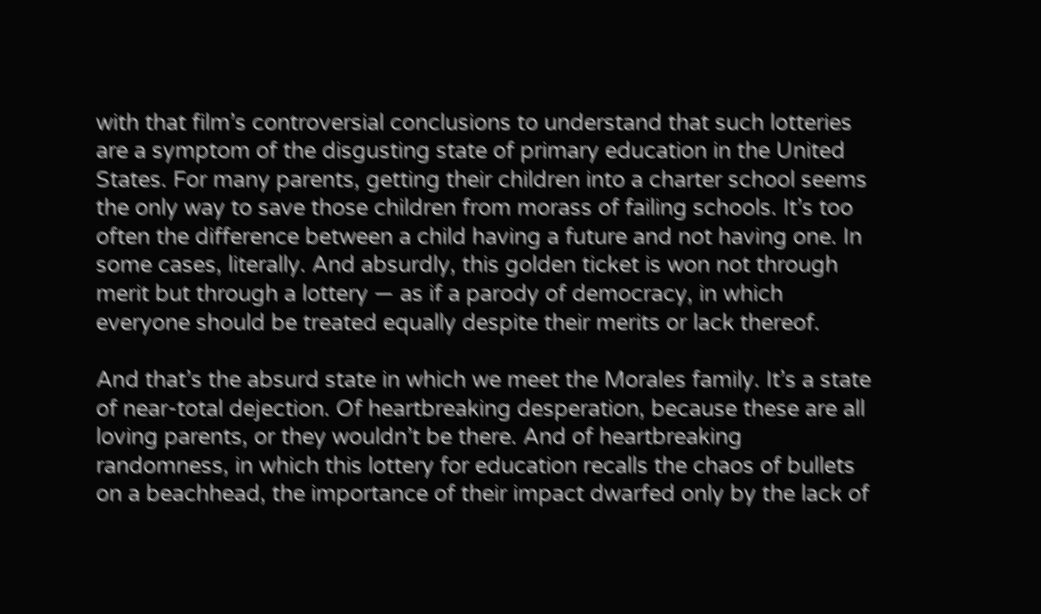with that film’s controversial conclusions to understand that such lotteries are a symptom of the disgusting state of primary education in the United States. For many parents, getting their children into a charter school seems the only way to save those children from morass of failing schools. It’s too often the difference between a child having a future and not having one. In some cases, literally. And absurdly, this golden ticket is won not through merit but through a lottery — as if a parody of democracy, in which everyone should be treated equally despite their merits or lack thereof.

And that’s the absurd state in which we meet the Morales family. It’s a state of near-total dejection. Of heartbreaking desperation, because these are all loving parents, or they wouldn’t be there. And of heartbreaking randomness, in which this lottery for education recalls the chaos of bullets on a beachhead, the importance of their impact dwarfed only by the lack of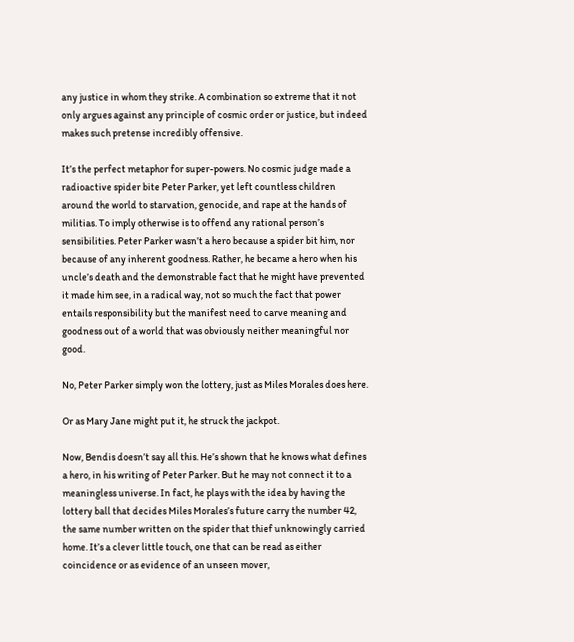any justice in whom they strike. A combination so extreme that it not only argues against any principle of cosmic order or justice, but indeed makes such pretense incredibly offensive.

It’s the perfect metaphor for super-powers. No cosmic judge made a radioactive spider bite Peter Parker, yet left countless children around the world to starvation, genocide, and rape at the hands of militias. To imply otherwise is to offend any rational person’s sensibilities. Peter Parker wasn’t a hero because a spider bit him, nor because of any inherent goodness. Rather, he became a hero when his uncle’s death and the demonstrable fact that he might have prevented it made him see, in a radical way, not so much the fact that power entails responsibility but the manifest need to carve meaning and goodness out of a world that was obviously neither meaningful nor good.

No, Peter Parker simply won the lottery, just as Miles Morales does here.

Or as Mary Jane might put it, he struck the jackpot.

Now, Bendis doesn’t say all this. He’s shown that he knows what defines a hero, in his writing of Peter Parker. But he may not connect it to a meaningless universe. In fact, he plays with the idea by having the lottery ball that decides Miles Morales’s future carry the number 42, the same number written on the spider that thief unknowingly carried home. It’s a clever little touch, one that can be read as either coincidence or as evidence of an unseen mover,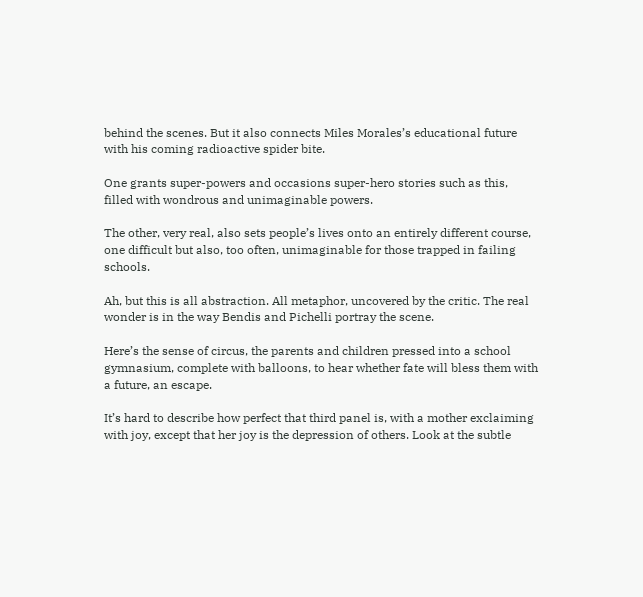behind the scenes. But it also connects Miles Morales’s educational future with his coming radioactive spider bite.

One grants super-powers and occasions super-hero stories such as this, filled with wondrous and unimaginable powers.

The other, very real, also sets people’s lives onto an entirely different course, one difficult but also, too often, unimaginable for those trapped in failing schools.

Ah, but this is all abstraction. All metaphor, uncovered by the critic. The real wonder is in the way Bendis and Pichelli portray the scene.

Here’s the sense of circus, the parents and children pressed into a school gymnasium, complete with balloons, to hear whether fate will bless them with a future, an escape.

It’s hard to describe how perfect that third panel is, with a mother exclaiming with joy, except that her joy is the depression of others. Look at the subtle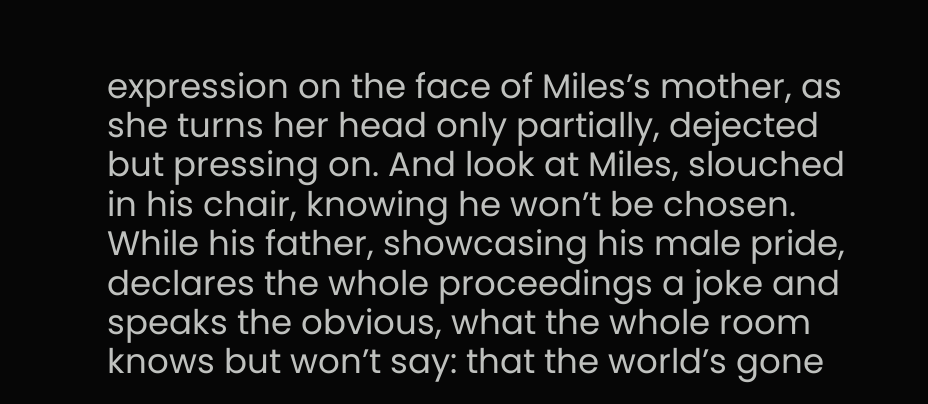expression on the face of Miles’s mother, as she turns her head only partially, dejected but pressing on. And look at Miles, slouched in his chair, knowing he won’t be chosen. While his father, showcasing his male pride, declares the whole proceedings a joke and speaks the obvious, what the whole room knows but won’t say: that the world’s gone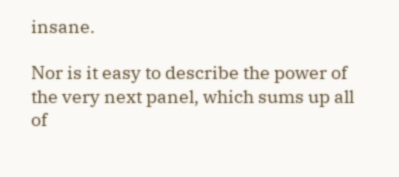insane.

Nor is it easy to describe the power of the very next panel, which sums up all of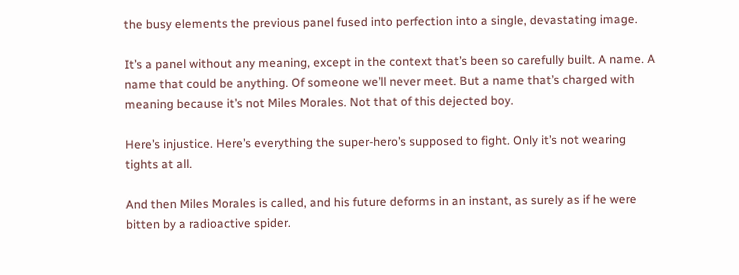the busy elements the previous panel fused into perfection into a single, devastating image.

It’s a panel without any meaning, except in the context that’s been so carefully built. A name. A name that could be anything. Of someone we’ll never meet. But a name that’s charged with meaning because it’s not Miles Morales. Not that of this dejected boy.

Here’s injustice. Here’s everything the super-hero’s supposed to fight. Only it’s not wearing tights at all.

And then Miles Morales is called, and his future deforms in an instant, as surely as if he were bitten by a radioactive spider.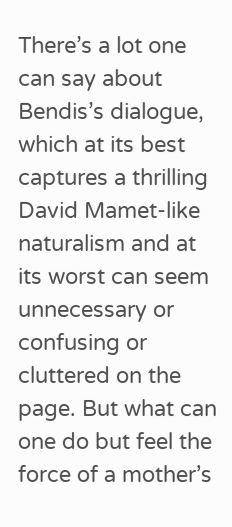There’s a lot one can say about Bendis’s dialogue, which at its best captures a thrilling David Mamet-like naturalism and at its worst can seem unnecessary or confusing or cluttered on the page. But what can one do but feel the force of a mother’s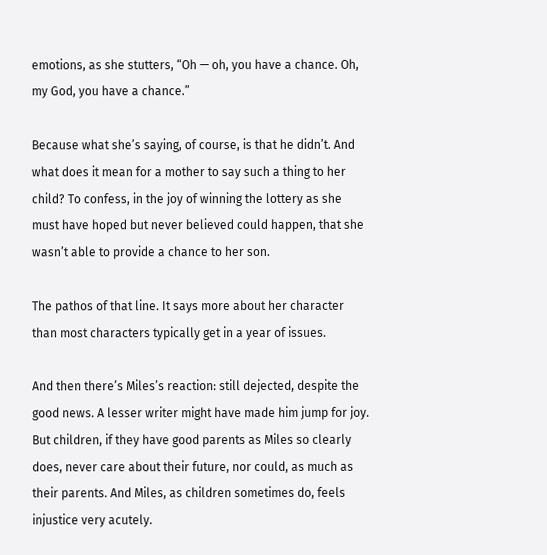emotions, as she stutters, “Oh — oh, you have a chance. Oh, my God, you have a chance.”

Because what she’s saying, of course, is that he didn’t. And what does it mean for a mother to say such a thing to her child? To confess, in the joy of winning the lottery as she must have hoped but never believed could happen, that she wasn’t able to provide a chance to her son.

The pathos of that line. It says more about her character than most characters typically get in a year of issues.

And then there’s Miles’s reaction: still dejected, despite the good news. A lesser writer might have made him jump for joy. But children, if they have good parents as Miles so clearly does, never care about their future, nor could, as much as their parents. And Miles, as children sometimes do, feels injustice very acutely.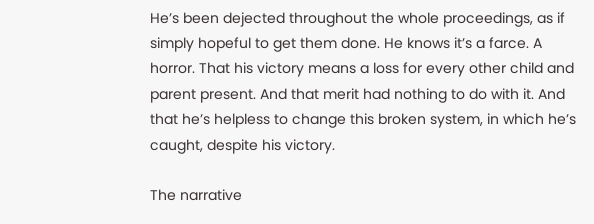He’s been dejected throughout the whole proceedings, as if simply hopeful to get them done. He knows it’s a farce. A horror. That his victory means a loss for every other child and parent present. And that merit had nothing to do with it. And that he’s helpless to change this broken system, in which he’s caught, despite his victory.

The narrative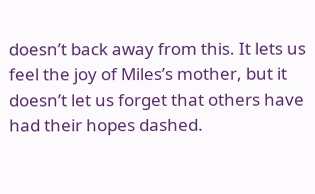doesn’t back away from this. It lets us feel the joy of Miles’s mother, but it doesn’t let us forget that others have had their hopes dashed.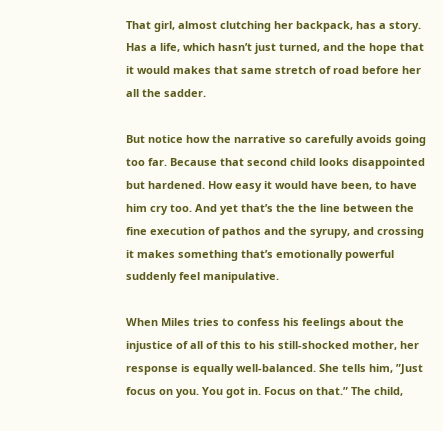That girl, almost clutching her backpack, has a story. Has a life, which hasn’t just turned, and the hope that it would makes that same stretch of road before her all the sadder.

But notice how the narrative so carefully avoids going too far. Because that second child looks disappointed but hardened. How easy it would have been, to have him cry too. And yet that’s the the line between the fine execution of pathos and the syrupy, and crossing it makes something that’s emotionally powerful suddenly feel manipulative.

When Miles tries to confess his feelings about the injustice of all of this to his still-shocked mother, her response is equally well-balanced. She tells him, ”Just focus on you. You got in. Focus on that.” The child,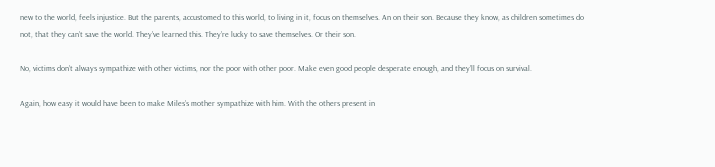new to the world, feels injustice. But the parents, accustomed to this world, to living in it, focus on themselves. An on their son. Because they know, as children sometimes do not, that they can’t save the world. They’ve learned this. They’re lucky to save themselves. Or their son.

No, victims don’t always sympathize with other victims, nor the poor with other poor. Make even good people desperate enough, and they’ll focus on survival.

Again, how easy it would have been to make Miles’s mother sympathize with him. With the others present in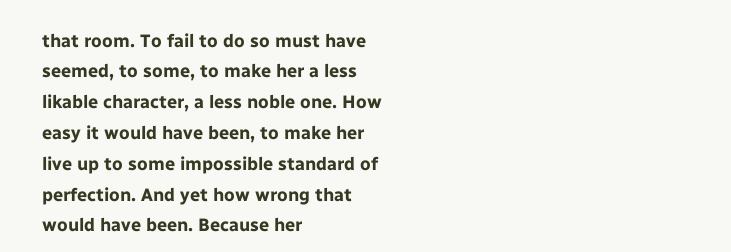that room. To fail to do so must have seemed, to some, to make her a less likable character, a less noble one. How easy it would have been, to make her live up to some impossible standard of perfection. And yet how wrong that would have been. Because her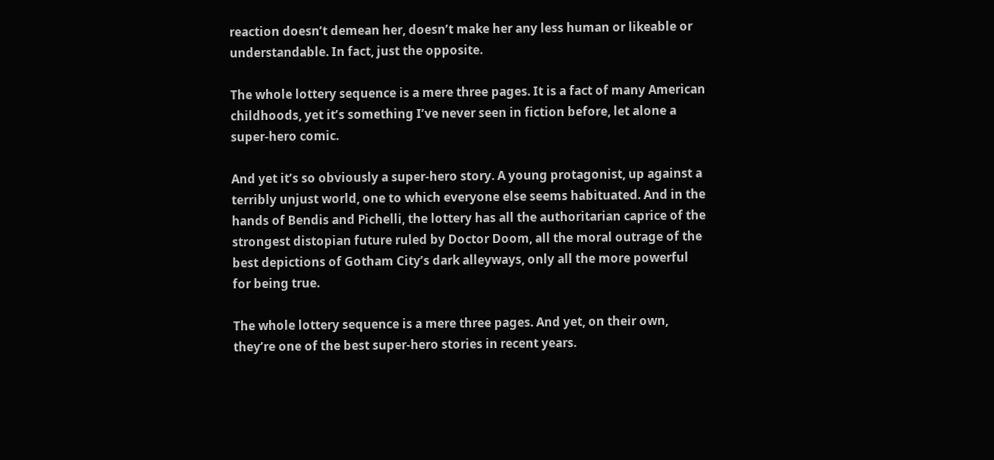reaction doesn’t demean her, doesn’t make her any less human or likeable or understandable. In fact, just the opposite.

The whole lottery sequence is a mere three pages. It is a fact of many American childhoods, yet it’s something I’ve never seen in fiction before, let alone a super-hero comic.

And yet it’s so obviously a super-hero story. A young protagonist, up against a terribly unjust world, one to which everyone else seems habituated. And in the hands of Bendis and Pichelli, the lottery has all the authoritarian caprice of the strongest distopian future ruled by Doctor Doom, all the moral outrage of the best depictions of Gotham City’s dark alleyways, only all the more powerful for being true.

The whole lottery sequence is a mere three pages. And yet, on their own, they’re one of the best super-hero stories in recent years.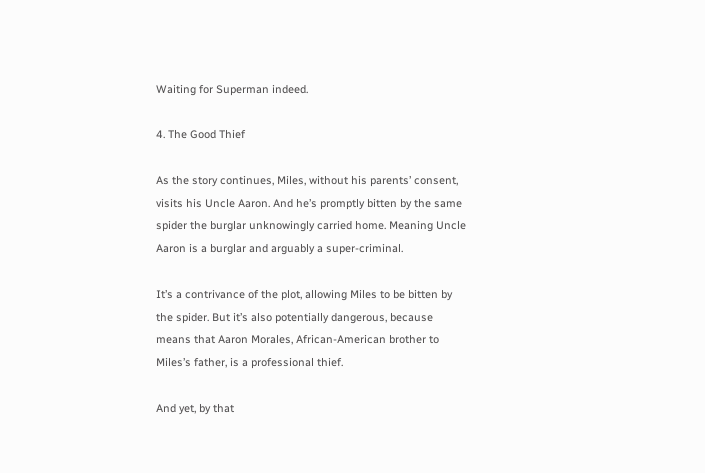Waiting for Superman indeed.

4. The Good Thief

As the story continues, Miles, without his parents’ consent, visits his Uncle Aaron. And he’s promptly bitten by the same spider the burglar unknowingly carried home. Meaning Uncle Aaron is a burglar and arguably a super-criminal.

It’s a contrivance of the plot, allowing Miles to be bitten by the spider. But it’s also potentially dangerous, because means that Aaron Morales, African-American brother to Miles’s father, is a professional thief.

And yet, by that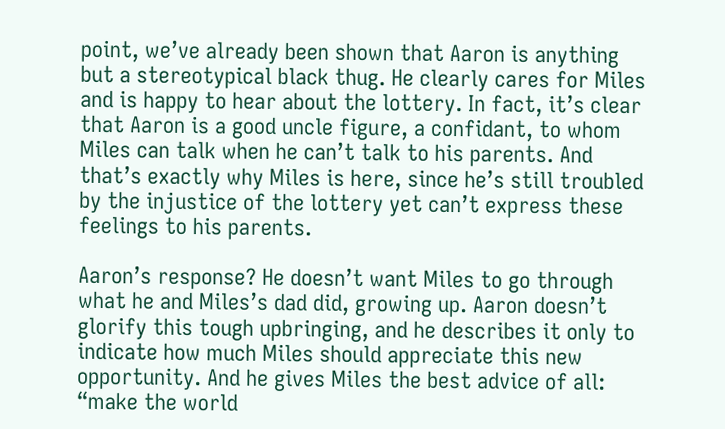point, we’ve already been shown that Aaron is anything but a stereotypical black thug. He clearly cares for Miles and is happy to hear about the lottery. In fact, it’s clear that Aaron is a good uncle figure, a confidant, to whom Miles can talk when he can’t talk to his parents. And that’s exactly why Miles is here, since he’s still troubled by the injustice of the lottery yet can’t express these feelings to his parents.

Aaron’s response? He doesn’t want Miles to go through what he and Miles’s dad did, growing up. Aaron doesn’t glorify this tough upbringing, and he describes it only to indicate how much Miles should appreciate this new opportunity. And he gives Miles the best advice of all: “make the world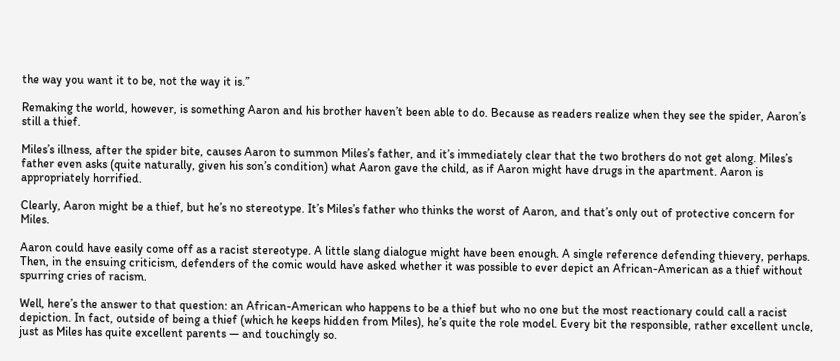the way you want it to be, not the way it is.”

Remaking the world, however, is something Aaron and his brother haven’t been able to do. Because as readers realize when they see the spider, Aaron’s still a thief.

Miles’s illness, after the spider bite, causes Aaron to summon Miles’s father, and it’s immediately clear that the two brothers do not get along. Miles’s father even asks (quite naturally, given his son’s condition) what Aaron gave the child, as if Aaron might have drugs in the apartment. Aaron is appropriately horrified.

Clearly, Aaron might be a thief, but he’s no stereotype. It’s Miles’s father who thinks the worst of Aaron, and that’s only out of protective concern for Miles.

Aaron could have easily come off as a racist stereotype. A little slang dialogue might have been enough. A single reference defending thievery, perhaps. Then, in the ensuing criticism, defenders of the comic would have asked whether it was possible to ever depict an African-American as a thief without spurring cries of racism.

Well, here’s the answer to that question: an African-American who happens to be a thief but who no one but the most reactionary could call a racist depiction. In fact, outside of being a thief (which he keeps hidden from Miles), he’s quite the role model. Every bit the responsible, rather excellent uncle, just as Miles has quite excellent parents — and touchingly so.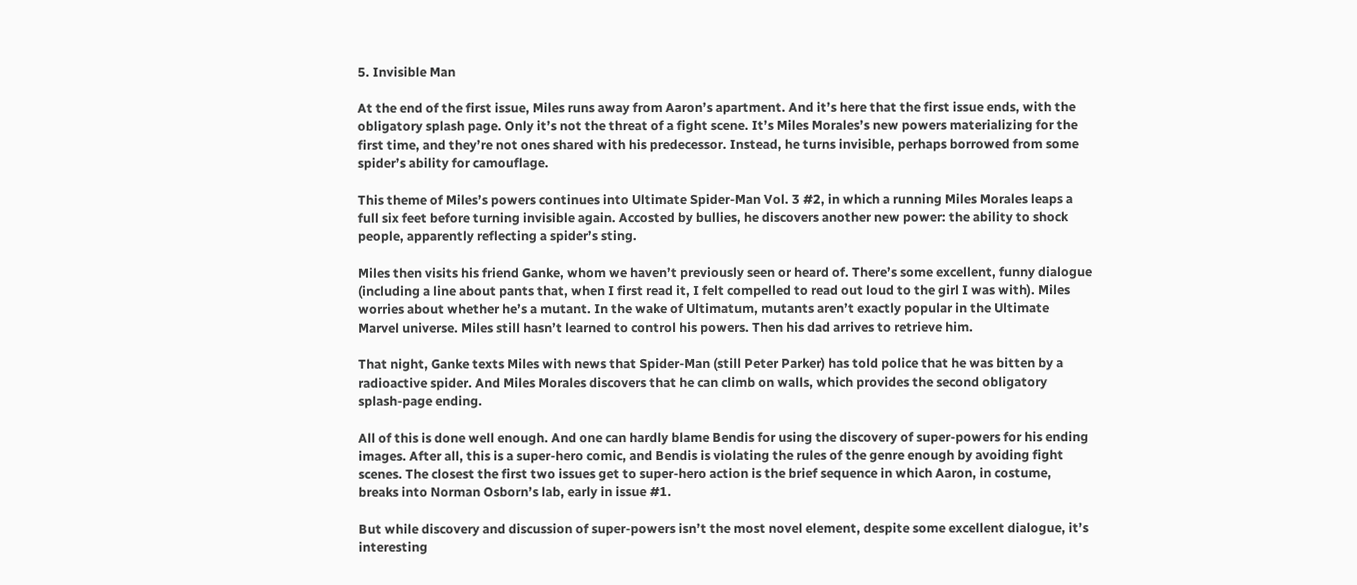5. Invisible Man

At the end of the first issue, Miles runs away from Aaron’s apartment. And it’s here that the first issue ends, with the obligatory splash page. Only it’s not the threat of a fight scene. It’s Miles Morales’s new powers materializing for the first time, and they’re not ones shared with his predecessor. Instead, he turns invisible, perhaps borrowed from some spider’s ability for camouflage.

This theme of Miles’s powers continues into Ultimate Spider-Man Vol. 3 #2, in which a running Miles Morales leaps a full six feet before turning invisible again. Accosted by bullies, he discovers another new power: the ability to shock people, apparently reflecting a spider’s sting.

Miles then visits his friend Ganke, whom we haven’t previously seen or heard of. There’s some excellent, funny dialogue (including a line about pants that, when I first read it, I felt compelled to read out loud to the girl I was with). Miles worries about whether he’s a mutant. In the wake of Ultimatum, mutants aren’t exactly popular in the Ultimate Marvel universe. Miles still hasn’t learned to control his powers. Then his dad arrives to retrieve him.

That night, Ganke texts Miles with news that Spider-Man (still Peter Parker) has told police that he was bitten by a radioactive spider. And Miles Morales discovers that he can climb on walls, which provides the second obligatory splash-page ending.

All of this is done well enough. And one can hardly blame Bendis for using the discovery of super-powers for his ending images. After all, this is a super-hero comic, and Bendis is violating the rules of the genre enough by avoiding fight scenes. The closest the first two issues get to super-hero action is the brief sequence in which Aaron, in costume, breaks into Norman Osborn’s lab, early in issue #1.

But while discovery and discussion of super-powers isn’t the most novel element, despite some excellent dialogue, it’s interesting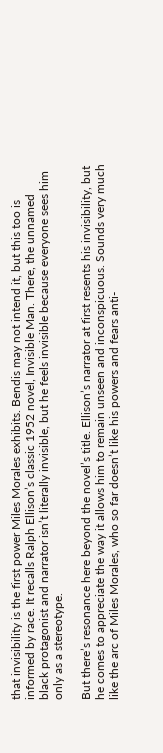that invisibility is the first power Miles Morales exhibits. Bendis may not intend it, but this too is informed by race. It recalls Ralph Ellison’s classic 1952 novel, Invisible Man. There, the unnamed black protagonist and narrator isn’t literally invisible, but he feels invisible because everyone sees him only as a stereotype.

But there’s resonance here beyond the novel’s title. Ellison’s narrator at first resents his invisibility, but he comes to appreciate the way it allows him to remain unseen and inconspicuous. Sounds very much like the arc of Miles Morales, who so far doesn’t like his powers and fears anti-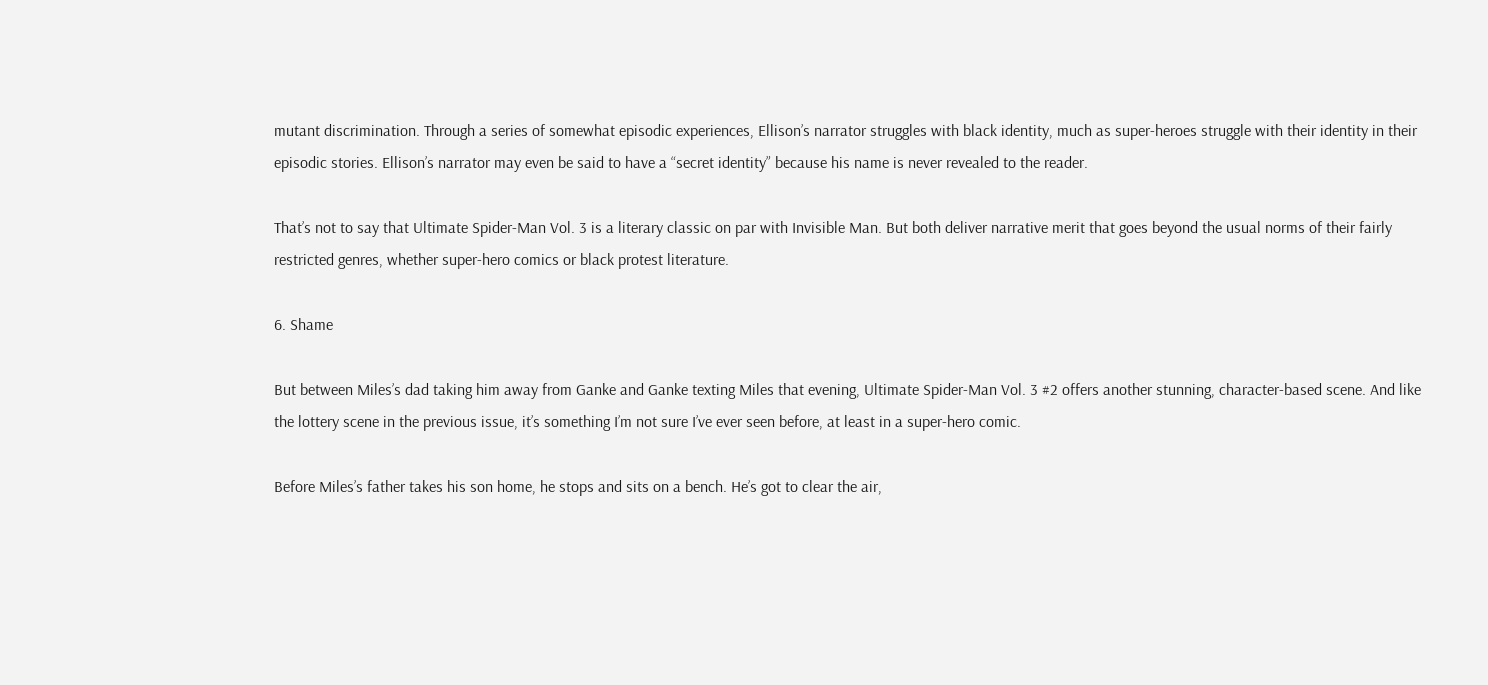mutant discrimination. Through a series of somewhat episodic experiences, Ellison’s narrator struggles with black identity, much as super-heroes struggle with their identity in their episodic stories. Ellison’s narrator may even be said to have a “secret identity” because his name is never revealed to the reader.

That’s not to say that Ultimate Spider-Man Vol. 3 is a literary classic on par with Invisible Man. But both deliver narrative merit that goes beyond the usual norms of their fairly restricted genres, whether super-hero comics or black protest literature.

6. Shame

But between Miles’s dad taking him away from Ganke and Ganke texting Miles that evening, Ultimate Spider-Man Vol. 3 #2 offers another stunning, character-based scene. And like the lottery scene in the previous issue, it’s something I’m not sure I’ve ever seen before, at least in a super-hero comic.

Before Miles’s father takes his son home, he stops and sits on a bench. He’s got to clear the air,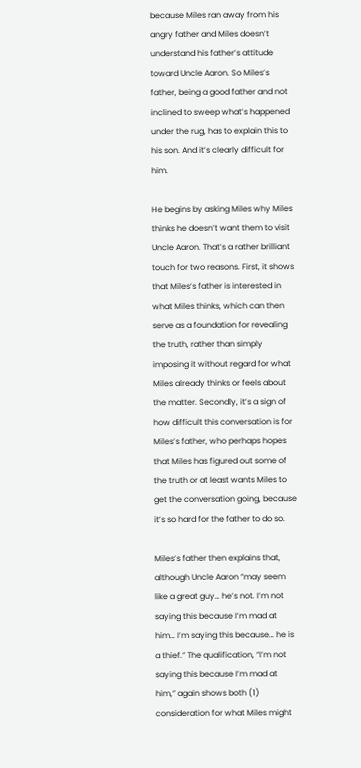because Miles ran away from his angry father and Miles doesn’t understand his father’s attitude toward Uncle Aaron. So Miles’s father, being a good father and not inclined to sweep what’s happened under the rug, has to explain this to his son. And it’s clearly difficult for him.

He begins by asking Miles why Miles thinks he doesn’t want them to visit Uncle Aaron. That’s a rather brilliant touch for two reasons. First, it shows that Miles’s father is interested in what Miles thinks, which can then serve as a foundation for revealing the truth, rather than simply imposing it without regard for what Miles already thinks or feels about the matter. Secondly, it’s a sign of how difficult this conversation is for Miles’s father, who perhaps hopes that Miles has figured out some of the truth or at least wants Miles to get the conversation going, because it’s so hard for the father to do so.

Miles’s father then explains that, although Uncle Aaron “may seem like a great guy… he’s not. I’m not saying this because I’m mad at him… I’m saying this because… he is a thief.” The qualification, “I’m not saying this because I’m mad at him,” again shows both (1) consideration for what Miles might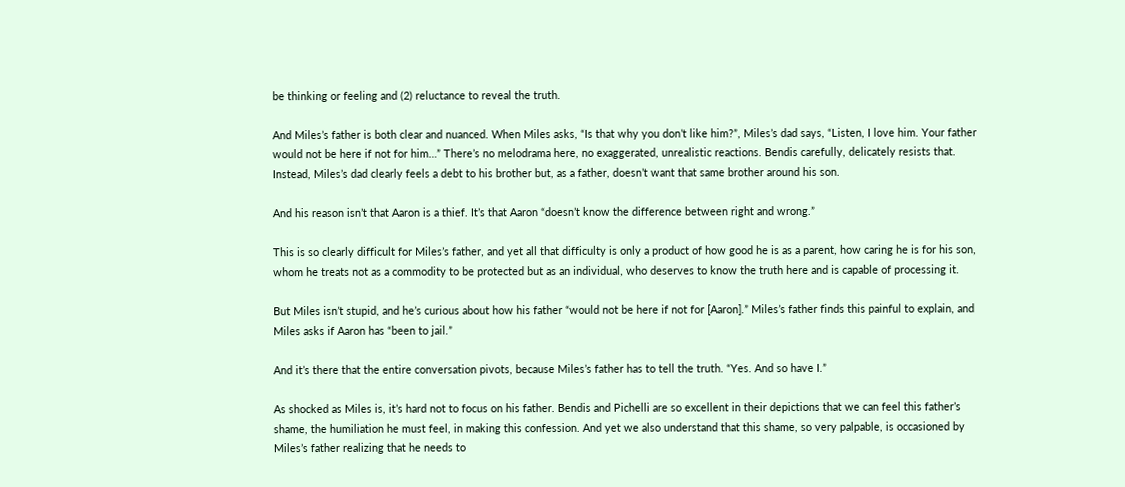be thinking or feeling and (2) reluctance to reveal the truth.

And Miles’s father is both clear and nuanced. When Miles asks, “Is that why you don’t like him?”, Miles’s dad says, “Listen, I love him. Your father would not be here if not for him…” There’s no melodrama here, no exaggerated, unrealistic reactions. Bendis carefully, delicately resists that. Instead, Miles’s dad clearly feels a debt to his brother but, as a father, doesn’t want that same brother around his son.

And his reason isn’t that Aaron is a thief. It’s that Aaron “doesn’t know the difference between right and wrong.”

This is so clearly difficult for Miles’s father, and yet all that difficulty is only a product of how good he is as a parent, how caring he is for his son, whom he treats not as a commodity to be protected but as an individual, who deserves to know the truth here and is capable of processing it.

But Miles isn’t stupid, and he’s curious about how his father “would not be here if not for [Aaron].” Miles’s father finds this painful to explain, and Miles asks if Aaron has “been to jail.”

And it’s there that the entire conversation pivots, because Miles’s father has to tell the truth. “Yes. And so have I.”

As shocked as Miles is, it’s hard not to focus on his father. Bendis and Pichelli are so excellent in their depictions that we can feel this father’s shame, the humiliation he must feel, in making this confession. And yet we also understand that this shame, so very palpable, is occasioned by Miles’s father realizing that he needs to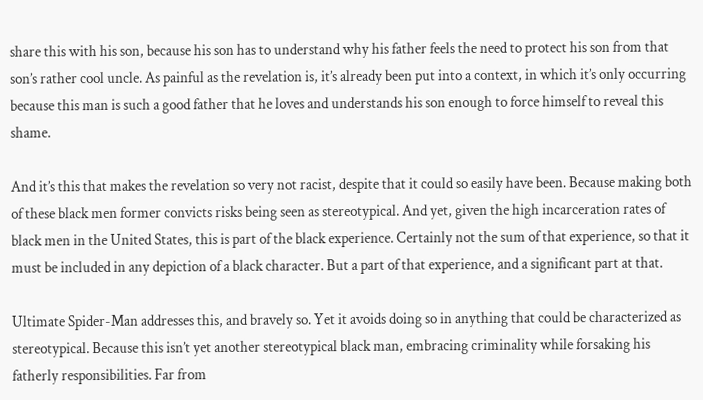share this with his son, because his son has to understand why his father feels the need to protect his son from that son’s rather cool uncle. As painful as the revelation is, it’s already been put into a context, in which it’s only occurring because this man is such a good father that he loves and understands his son enough to force himself to reveal this shame.

And it’s this that makes the revelation so very not racist, despite that it could so easily have been. Because making both of these black men former convicts risks being seen as stereotypical. And yet, given the high incarceration rates of black men in the United States, this is part of the black experience. Certainly not the sum of that experience, so that it must be included in any depiction of a black character. But a part of that experience, and a significant part at that.

Ultimate Spider-Man addresses this, and bravely so. Yet it avoids doing so in anything that could be characterized as stereotypical. Because this isn’t yet another stereotypical black man, embracing criminality while forsaking his fatherly responsibilities. Far from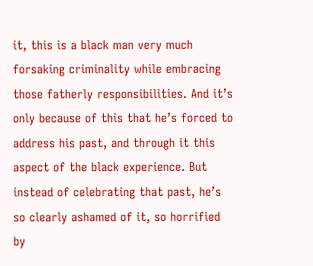it, this is a black man very much forsaking criminality while embracing those fatherly responsibilities. And it’s only because of this that he’s forced to address his past, and through it this aspect of the black experience. But instead of celebrating that past, he’s so clearly ashamed of it, so horrified by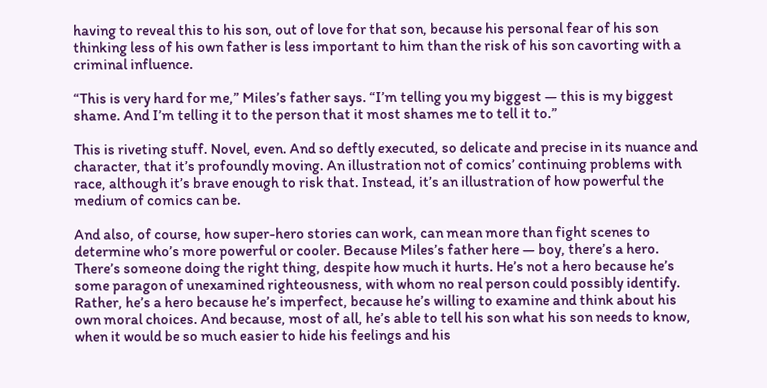having to reveal this to his son, out of love for that son, because his personal fear of his son thinking less of his own father is less important to him than the risk of his son cavorting with a criminal influence.

“This is very hard for me,” Miles’s father says. “I’m telling you my biggest — this is my biggest shame. And I’m telling it to the person that it most shames me to tell it to.”

This is riveting stuff. Novel, even. And so deftly executed, so delicate and precise in its nuance and character, that it’s profoundly moving. An illustration not of comics’ continuing problems with race, although it’s brave enough to risk that. Instead, it’s an illustration of how powerful the medium of comics can be.

And also, of course, how super-hero stories can work, can mean more than fight scenes to determine who’s more powerful or cooler. Because Miles’s father here — boy, there’s a hero. There’s someone doing the right thing, despite how much it hurts. He’s not a hero because he’s some paragon of unexamined righteousness, with whom no real person could possibly identify. Rather, he’s a hero because he’s imperfect, because he’s willing to examine and think about his own moral choices. And because, most of all, he’s able to tell his son what his son needs to know, when it would be so much easier to hide his feelings and his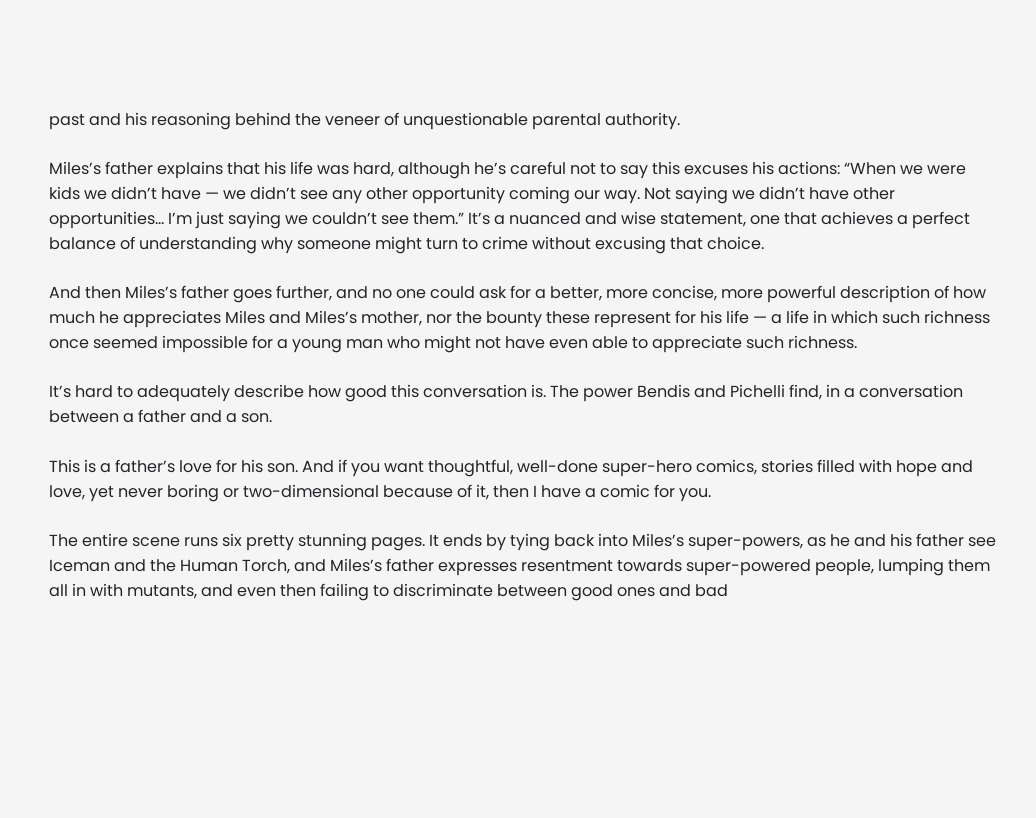past and his reasoning behind the veneer of unquestionable parental authority.

Miles’s father explains that his life was hard, although he’s careful not to say this excuses his actions: “When we were kids we didn’t have — we didn’t see any other opportunity coming our way. Not saying we didn’t have other opportunities… I’m just saying we couldn’t see them.” It’s a nuanced and wise statement, one that achieves a perfect balance of understanding why someone might turn to crime without excusing that choice.

And then Miles’s father goes further, and no one could ask for a better, more concise, more powerful description of how much he appreciates Miles and Miles’s mother, nor the bounty these represent for his life — a life in which such richness once seemed impossible for a young man who might not have even able to appreciate such richness.

It’s hard to adequately describe how good this conversation is. The power Bendis and Pichelli find, in a conversation between a father and a son.

This is a father’s love for his son. And if you want thoughtful, well-done super-hero comics, stories filled with hope and love, yet never boring or two-dimensional because of it, then I have a comic for you.

The entire scene runs six pretty stunning pages. It ends by tying back into Miles’s super-powers, as he and his father see Iceman and the Human Torch, and Miles’s father expresses resentment towards super-powered people, lumping them all in with mutants, and even then failing to discriminate between good ones and bad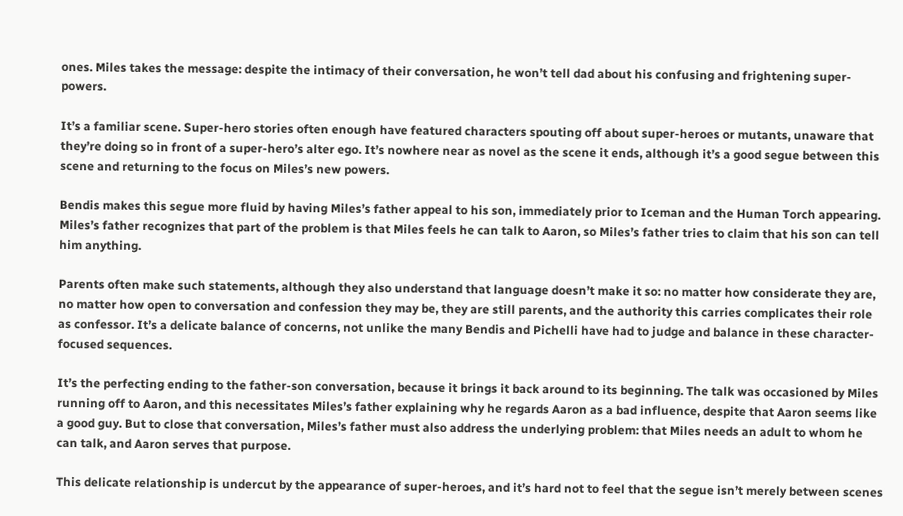ones. Miles takes the message: despite the intimacy of their conversation, he won’t tell dad about his confusing and frightening super-powers.

It’s a familiar scene. Super-hero stories often enough have featured characters spouting off about super-heroes or mutants, unaware that they’re doing so in front of a super-hero’s alter ego. It’s nowhere near as novel as the scene it ends, although it’s a good segue between this scene and returning to the focus on Miles’s new powers.

Bendis makes this segue more fluid by having Miles’s father appeal to his son, immediately prior to Iceman and the Human Torch appearing. Miles’s father recognizes that part of the problem is that Miles feels he can talk to Aaron, so Miles’s father tries to claim that his son can tell him anything.

Parents often make such statements, although they also understand that language doesn’t make it so: no matter how considerate they are, no matter how open to conversation and confession they may be, they are still parents, and the authority this carries complicates their role as confessor. It’s a delicate balance of concerns, not unlike the many Bendis and Pichelli have had to judge and balance in these character-focused sequences.

It’s the perfecting ending to the father-son conversation, because it brings it back around to its beginning. The talk was occasioned by Miles running off to Aaron, and this necessitates Miles’s father explaining why he regards Aaron as a bad influence, despite that Aaron seems like a good guy. But to close that conversation, Miles’s father must also address the underlying problem: that Miles needs an adult to whom he can talk, and Aaron serves that purpose.

This delicate relationship is undercut by the appearance of super-heroes, and it’s hard not to feel that the segue isn’t merely between scenes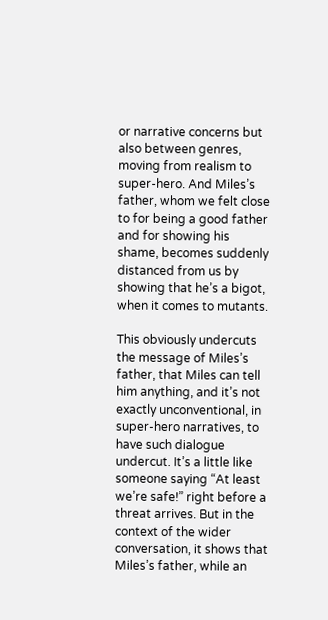or narrative concerns but also between genres, moving from realism to super-hero. And Miles’s father, whom we felt close to for being a good father and for showing his shame, becomes suddenly distanced from us by showing that he’s a bigot, when it comes to mutants.

This obviously undercuts the message of Miles’s father, that Miles can tell him anything, and it’s not exactly unconventional, in super-hero narratives, to have such dialogue undercut. It’s a little like someone saying “At least we’re safe!” right before a threat arrives. But in the context of the wider conversation, it shows that Miles’s father, while an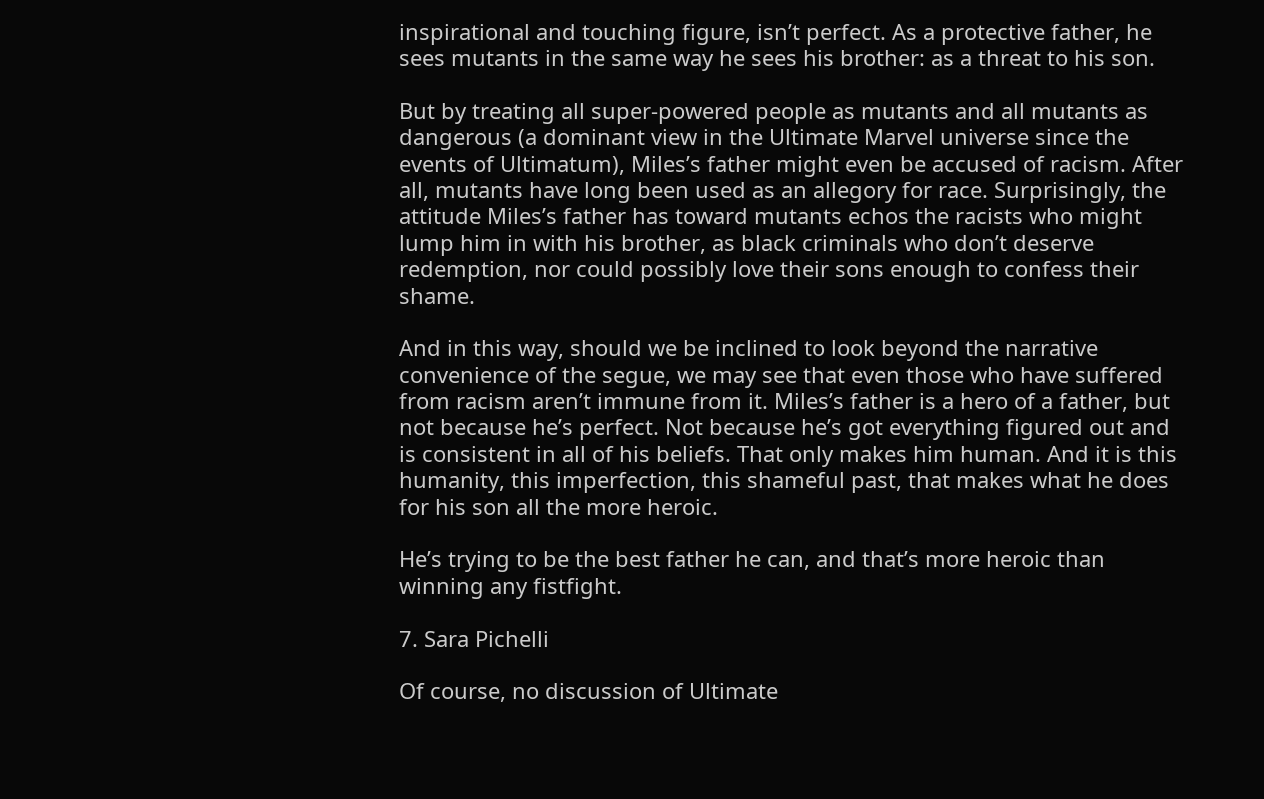inspirational and touching figure, isn’t perfect. As a protective father, he sees mutants in the same way he sees his brother: as a threat to his son.

But by treating all super-powered people as mutants and all mutants as dangerous (a dominant view in the Ultimate Marvel universe since the events of Ultimatum), Miles’s father might even be accused of racism. After all, mutants have long been used as an allegory for race. Surprisingly, the attitude Miles’s father has toward mutants echos the racists who might lump him in with his brother, as black criminals who don’t deserve redemption, nor could possibly love their sons enough to confess their shame.

And in this way, should we be inclined to look beyond the narrative convenience of the segue, we may see that even those who have suffered from racism aren’t immune from it. Miles’s father is a hero of a father, but not because he’s perfect. Not because he’s got everything figured out and is consistent in all of his beliefs. That only makes him human. And it is this humanity, this imperfection, this shameful past, that makes what he does for his son all the more heroic.

He’s trying to be the best father he can, and that’s more heroic than winning any fistfight.

7. Sara Pichelli

Of course, no discussion of Ultimate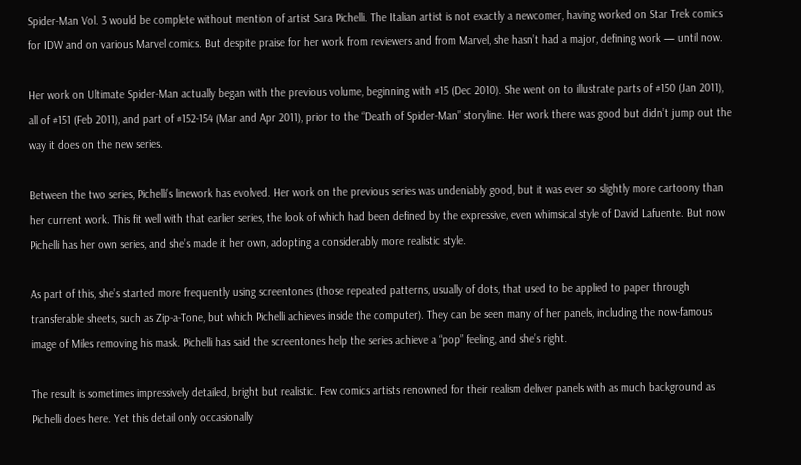Spider-Man Vol. 3 would be complete without mention of artist Sara Pichelli. The Italian artist is not exactly a newcomer, having worked on Star Trek comics for IDW and on various Marvel comics. But despite praise for her work from reviewers and from Marvel, she hasn’t had a major, defining work — until now.

Her work on Ultimate Spider-Man actually began with the previous volume, beginning with #15 (Dec 2010). She went on to illustrate parts of #150 (Jan 2011), all of #151 (Feb 2011), and part of #152-154 (Mar and Apr 2011), prior to the “Death of Spider-Man” storyline. Her work there was good but didn’t jump out the way it does on the new series.

Between the two series, Pichelli’s linework has evolved. Her work on the previous series was undeniably good, but it was ever so slightly more cartoony than her current work. This fit well with that earlier series, the look of which had been defined by the expressive, even whimsical style of David Lafuente. But now Pichelli has her own series, and she’s made it her own, adopting a considerably more realistic style.

As part of this, she’s started more frequently using screentones (those repeated patterns, usually of dots, that used to be applied to paper through transferable sheets, such as Zip-a-Tone, but which Pichelli achieves inside the computer). They can be seen many of her panels, including the now-famous image of Miles removing his mask. Pichelli has said the screentones help the series achieve a “pop” feeling, and she’s right.

The result is sometimes impressively detailed, bright but realistic. Few comics artists renowned for their realism deliver panels with as much background as Pichelli does here. Yet this detail only occasionally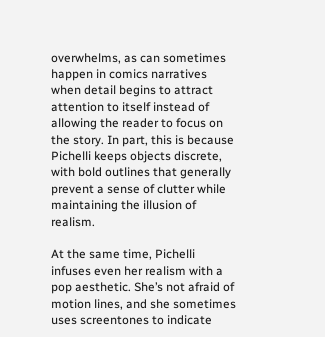overwhelms, as can sometimes happen in comics narratives when detail begins to attract attention to itself instead of allowing the reader to focus on the story. In part, this is because Pichelli keeps objects discrete, with bold outlines that generally prevent a sense of clutter while maintaining the illusion of realism.

At the same time, Pichelli infuses even her realism with a pop aesthetic. She’s not afraid of motion lines, and she sometimes uses screentones to indicate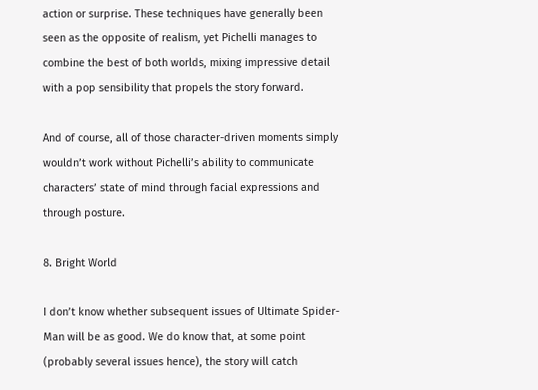action or surprise. These techniques have generally been seen as the opposite of realism, yet Pichelli manages to combine the best of both worlds, mixing impressive detail with a pop sensibility that propels the story forward.

And of course, all of those character-driven moments simply wouldn’t work without Pichelli’s ability to communicate characters’ state of mind through facial expressions and through posture.

8. Bright World

I don’t know whether subsequent issues of Ultimate Spider-Man will be as good. We do know that, at some point (probably several issues hence), the story will catch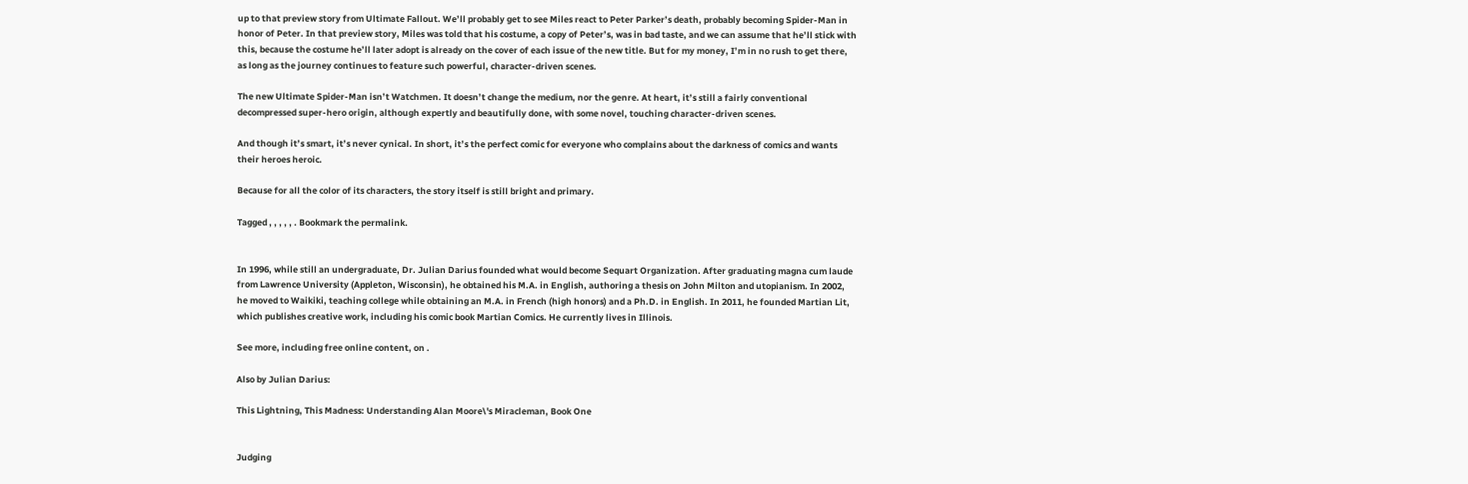up to that preview story from Ultimate Fallout. We’ll probably get to see Miles react to Peter Parker’s death, probably becoming Spider-Man in honor of Peter. In that preview story, Miles was told that his costume, a copy of Peter’s, was in bad taste, and we can assume that he’ll stick with this, because the costume he’ll later adopt is already on the cover of each issue of the new title. But for my money, I’m in no rush to get there, as long as the journey continues to feature such powerful, character-driven scenes.

The new Ultimate Spider-Man isn’t Watchmen. It doesn’t change the medium, nor the genre. At heart, it’s still a fairly conventional decompressed super-hero origin, although expertly and beautifully done, with some novel, touching character-driven scenes.

And though it’s smart, it’s never cynical. In short, it’s the perfect comic for everyone who complains about the darkness of comics and wants their heroes heroic.

Because for all the color of its characters, the story itself is still bright and primary.

Tagged , , , , , . Bookmark the permalink.


In 1996, while still an undergraduate, Dr. Julian Darius founded what would become Sequart Organization. After graduating magna cum laude from Lawrence University (Appleton, Wisconsin), he obtained his M.A. in English, authoring a thesis on John Milton and utopianism. In 2002, he moved to Waikiki, teaching college while obtaining an M.A. in French (high honors) and a Ph.D. in English. In 2011, he founded Martian Lit, which publishes creative work, including his comic book Martian Comics. He currently lives in Illinois.

See more, including free online content, on .

Also by Julian Darius:

This Lightning, This Madness: Understanding Alan Moore\'s Miracleman, Book One


Judging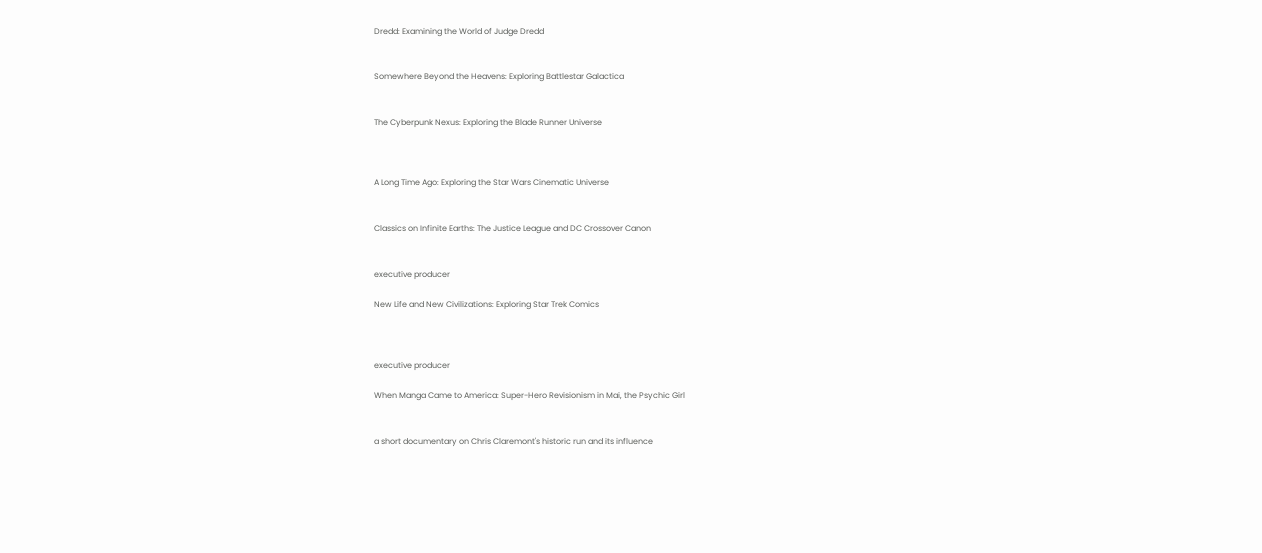Dredd: Examining the World of Judge Dredd


Somewhere Beyond the Heavens: Exploring Battlestar Galactica


The Cyberpunk Nexus: Exploring the Blade Runner Universe



A Long Time Ago: Exploring the Star Wars Cinematic Universe


Classics on Infinite Earths: The Justice League and DC Crossover Canon


executive producer

New Life and New Civilizations: Exploring Star Trek Comics



executive producer

When Manga Came to America: Super-Hero Revisionism in Mai, the Psychic Girl


a short documentary on Chris Claremont's historic run and its influence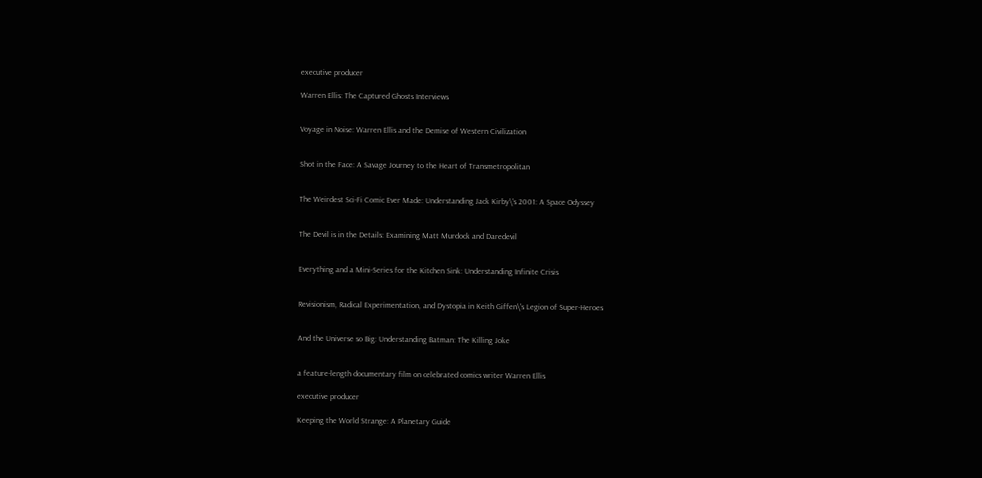executive producer

Warren Ellis: The Captured Ghosts Interviews


Voyage in Noise: Warren Ellis and the Demise of Western Civilization


Shot in the Face: A Savage Journey to the Heart of Transmetropolitan


The Weirdest Sci-Fi Comic Ever Made: Understanding Jack Kirby\'s 2001: A Space Odyssey


The Devil is in the Details: Examining Matt Murdock and Daredevil


Everything and a Mini-Series for the Kitchen Sink: Understanding Infinite Crisis


Revisionism, Radical Experimentation, and Dystopia in Keith Giffen\'s Legion of Super-Heroes


And the Universe so Big: Understanding Batman: The Killing Joke


a feature-length documentary film on celebrated comics writer Warren Ellis

executive producer

Keeping the World Strange: A Planetary Guide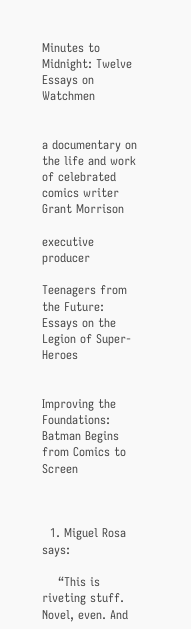Minutes to Midnight: Twelve Essays on Watchmen


a documentary on the life and work of celebrated comics writer Grant Morrison

executive producer

Teenagers from the Future: Essays on the Legion of Super-Heroes


Improving the Foundations: Batman Begins from Comics to Screen



  1. Miguel Rosa says:

    “This is riveting stuff. Novel, even. And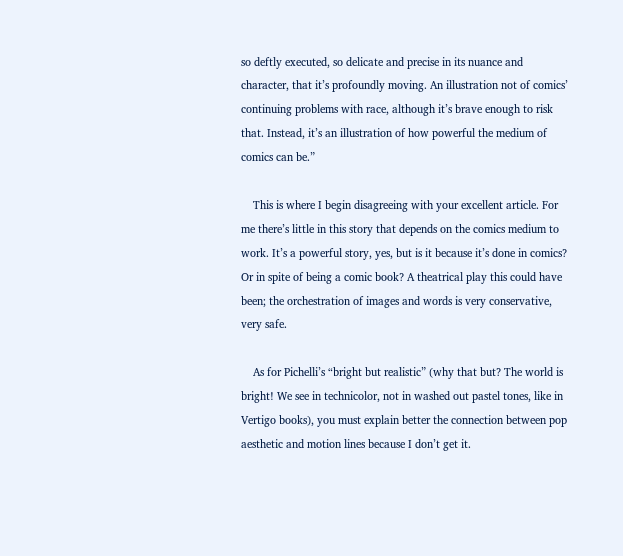so deftly executed, so delicate and precise in its nuance and character, that it’s profoundly moving. An illustration not of comics’ continuing problems with race, although it’s brave enough to risk that. Instead, it’s an illustration of how powerful the medium of comics can be.”

    This is where I begin disagreeing with your excellent article. For me there’s little in this story that depends on the comics medium to work. It’s a powerful story, yes, but is it because it’s done in comics? Or in spite of being a comic book? A theatrical play this could have been; the orchestration of images and words is very conservative, very safe.

    As for Pichelli’s “bright but realistic” (why that but? The world is bright! We see in technicolor, not in washed out pastel tones, like in Vertigo books), you must explain better the connection between pop aesthetic and motion lines because I don’t get it.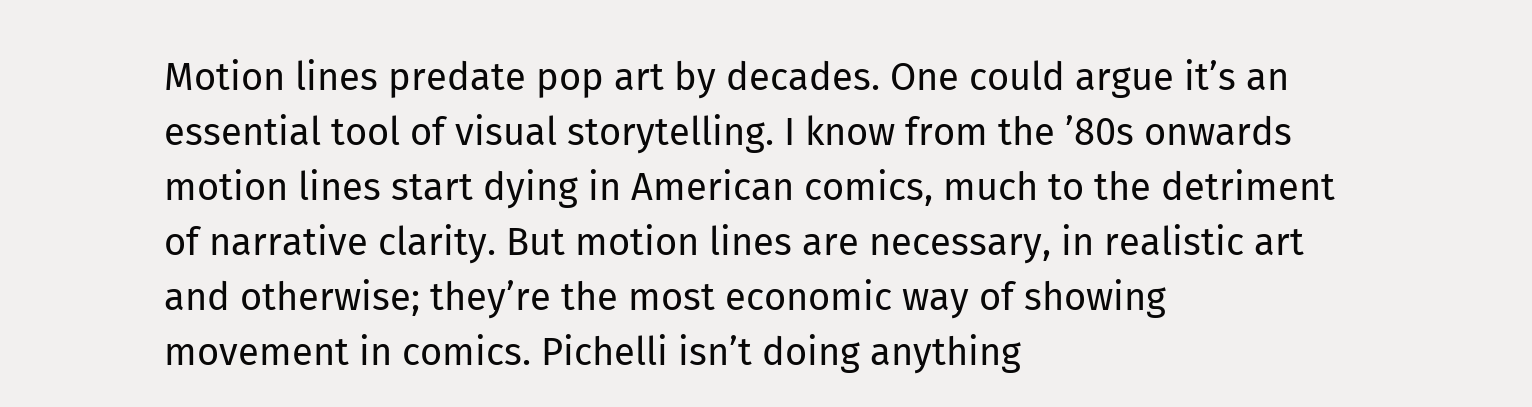Motion lines predate pop art by decades. One could argue it’s an essential tool of visual storytelling. I know from the ’80s onwards motion lines start dying in American comics, much to the detriment of narrative clarity. But motion lines are necessary, in realistic art and otherwise; they’re the most economic way of showing movement in comics. Pichelli isn’t doing anything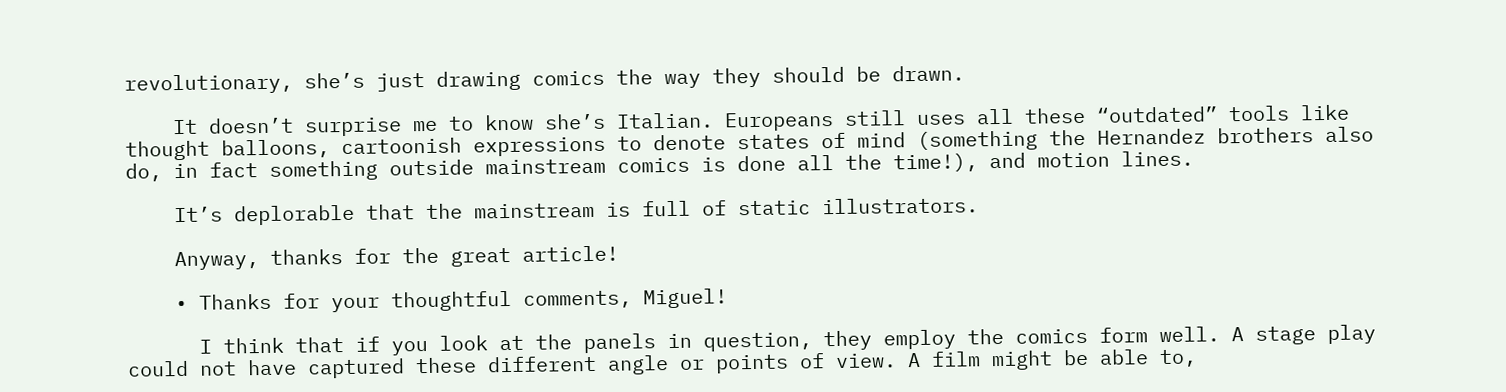revolutionary, she’s just drawing comics the way they should be drawn.

    It doesn’t surprise me to know she’s Italian. Europeans still uses all these “outdated” tools like thought balloons, cartoonish expressions to denote states of mind (something the Hernandez brothers also do, in fact something outside mainstream comics is done all the time!), and motion lines.

    It’s deplorable that the mainstream is full of static illustrators.

    Anyway, thanks for the great article!

    • Thanks for your thoughtful comments, Miguel!

      I think that if you look at the panels in question, they employ the comics form well. A stage play could not have captured these different angle or points of view. A film might be able to,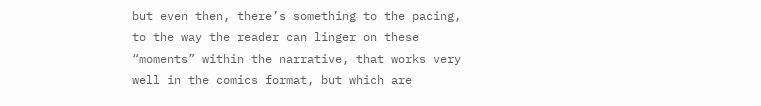but even then, there’s something to the pacing, to the way the reader can linger on these “moments” within the narrative, that works very well in the comics format, but which are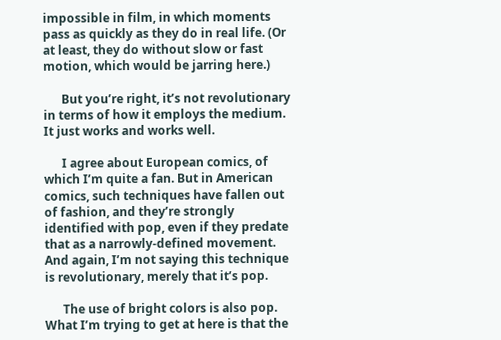impossible in film, in which moments pass as quickly as they do in real life. (Or at least, they do without slow or fast motion, which would be jarring here.)

      But you’re right, it’s not revolutionary in terms of how it employs the medium. It just works and works well.

      I agree about European comics, of which I’m quite a fan. But in American comics, such techniques have fallen out of fashion, and they’re strongly identified with pop, even if they predate that as a narrowly-defined movement. And again, I’m not saying this technique is revolutionary, merely that it’s pop.

      The use of bright colors is also pop. What I’m trying to get at here is that the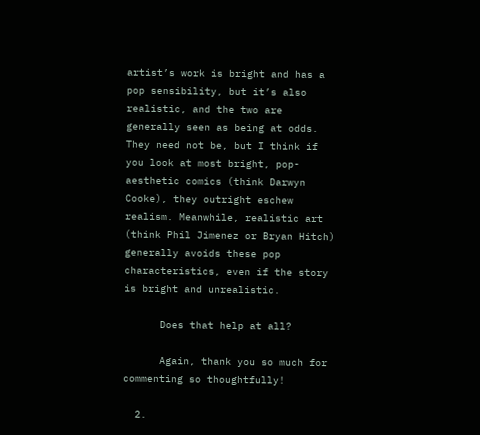artist’s work is bright and has a pop sensibility, but it’s also realistic, and the two are generally seen as being at odds. They need not be, but I think if you look at most bright, pop-aesthetic comics (think Darwyn Cooke), they outright eschew realism. Meanwhile, realistic art (think Phil Jimenez or Bryan Hitch) generally avoids these pop characteristics, even if the story is bright and unrealistic.

      Does that help at all?

      Again, thank you so much for commenting so thoughtfully!

  2.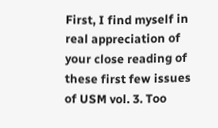First, I find myself in real appreciation of your close reading of these first few issues of USM vol. 3. Too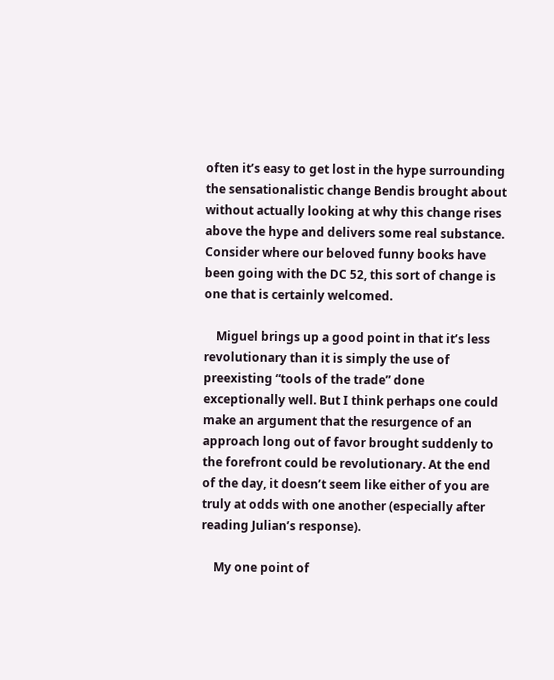often it’s easy to get lost in the hype surrounding the sensationalistic change Bendis brought about without actually looking at why this change rises above the hype and delivers some real substance. Consider where our beloved funny books have been going with the DC 52, this sort of change is one that is certainly welcomed.

    Miguel brings up a good point in that it’s less revolutionary than it is simply the use of preexisting “tools of the trade” done exceptionally well. But I think perhaps one could make an argument that the resurgence of an approach long out of favor brought suddenly to the forefront could be revolutionary. At the end of the day, it doesn’t seem like either of you are truly at odds with one another (especially after reading Julian’s response).

    My one point of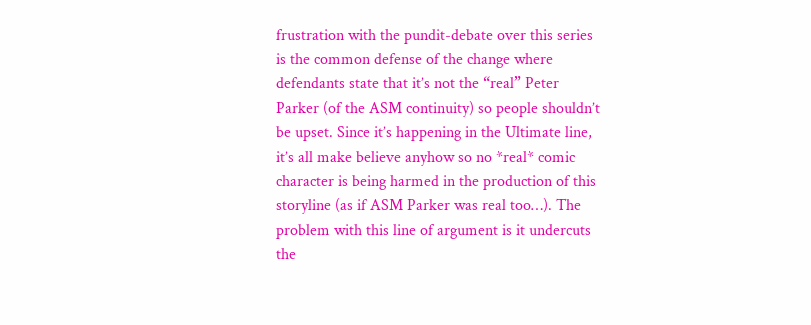frustration with the pundit-debate over this series is the common defense of the change where defendants state that it’s not the “real” Peter Parker (of the ASM continuity) so people shouldn’t be upset. Since it’s happening in the Ultimate line, it’s all make believe anyhow so no *real* comic character is being harmed in the production of this storyline (as if ASM Parker was real too…). The problem with this line of argument is it undercuts the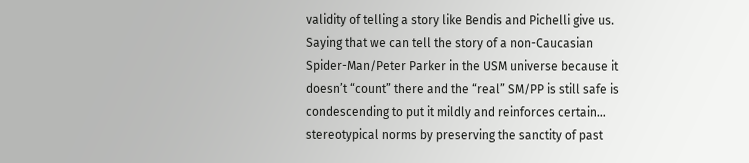validity of telling a story like Bendis and Pichelli give us. Saying that we can tell the story of a non-Caucasian Spider-Man/Peter Parker in the USM universe because it doesn’t “count” there and the “real” SM/PP is still safe is condescending to put it mildly and reinforces certain… stereotypical norms by preserving the sanctity of past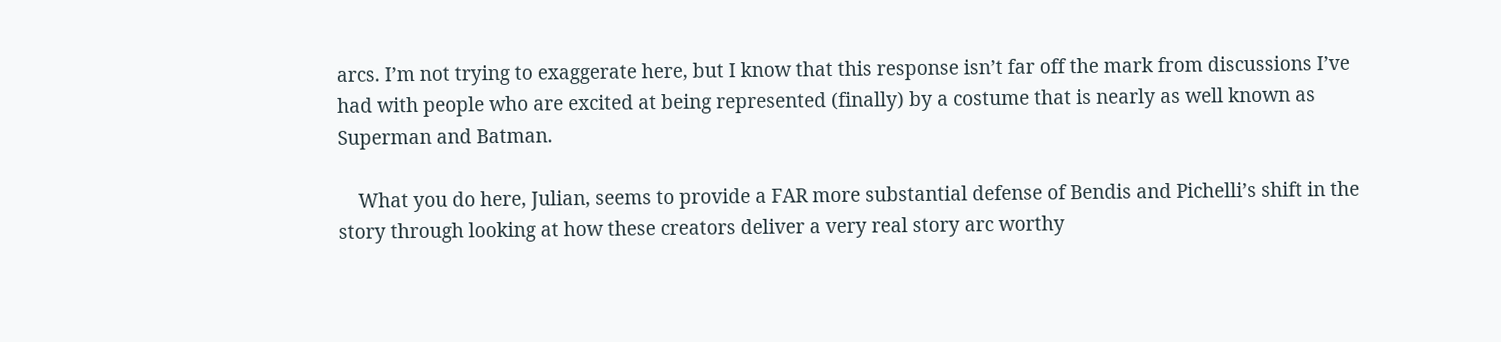arcs. I’m not trying to exaggerate here, but I know that this response isn’t far off the mark from discussions I’ve had with people who are excited at being represented (finally) by a costume that is nearly as well known as Superman and Batman.

    What you do here, Julian, seems to provide a FAR more substantial defense of Bendis and Pichelli’s shift in the story through looking at how these creators deliver a very real story arc worthy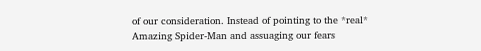of our consideration. Instead of pointing to the *real* Amazing Spider-Man and assuaging our fears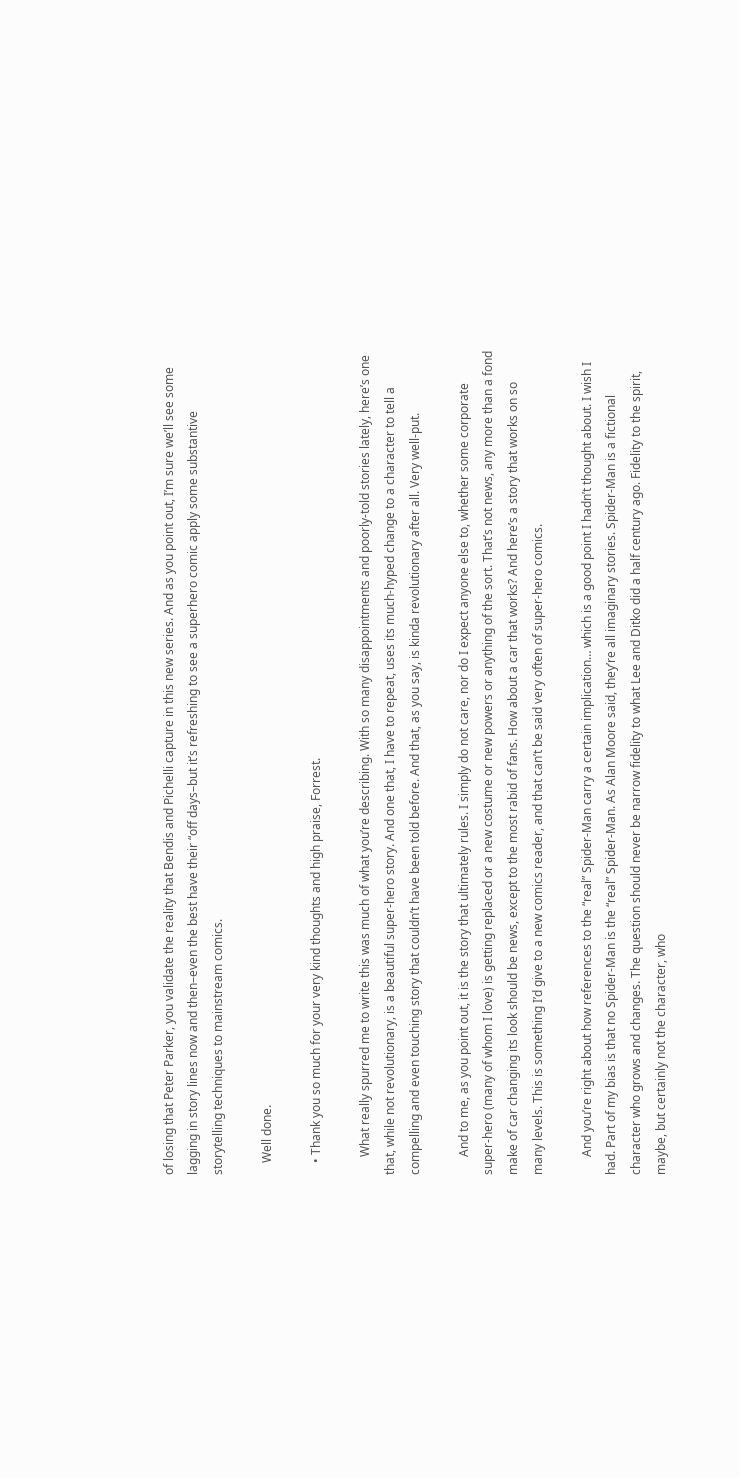of losing that Peter Parker, you validate the reality that Bendis and Pichelli capture in this new series. And as you point out, I’m sure we’ll see some lagging in story lines now and then–even the best have their “off days–but it’s refreshing to see a superhero comic apply some substantive storytelling techniques to mainstream comics.

    Well done.

    • Thank you so much for your very kind thoughts and high praise, Forrest.

      What really spurred me to write this was much of what you’re describing. With so many disappointments and poorly-told stories lately, here’s one that, while not revolutionary, is a beautiful super-hero story. And one that, I have to repeat, uses its much-hyped change to a character to tell a compelling and even touching story that couldn’t have been told before. And that, as you say, is kinda revolutionary after all. Very well-put.

      And to me, as you point out, it is the story that ultimately rules. I simply do not care, nor do I expect anyone else to, whether some corporate super-hero (many of whom I love) is getting replaced or a new costume or new powers or anything of the sort. That’s not news, any more than a fond make of car changing its look should be news, except to the most rabid of fans. How about a car that works? And here’s a story that works on so many levels. This is something I’d give to a new comics reader, and that can’t be said very often of super-hero comics.

      And you’re right about how references to the “real” Spider-Man carry a certain implication… which is a good point I hadn’t thought about. I wish I had. Part of my bias is that no Spider-Man is the “real” Spider-Man. As Alan Moore said, they’re all imaginary stories. Spider-Man is a fictional character who grows and changes. The question should never be narrow fidelity to what Lee and Ditko did a half century ago. Fidelity to the spirit, maybe, but certainly not the character, who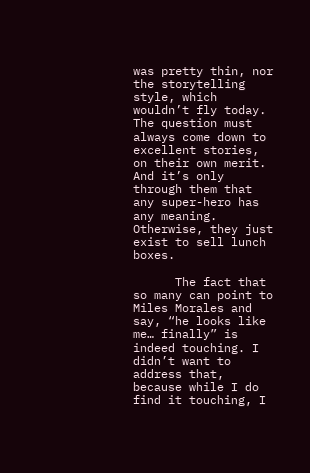was pretty thin, nor the storytelling style, which wouldn’t fly today. The question must always come down to excellent stories, on their own merit. And it’s only through them that any super-hero has any meaning. Otherwise, they just exist to sell lunch boxes.

      The fact that so many can point to Miles Morales and say, “he looks like me… finally” is indeed touching. I didn’t want to address that, because while I do find it touching, I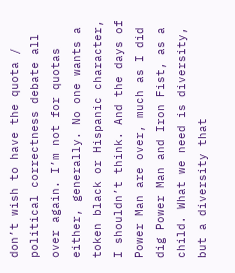don’t wish to have the quota / political correctness debate all over again. I’m not for quotas either, generally. No one wants a token black or Hispanic character, I shouldn’t think. And the days of Power Man are over, much as I did dig Power Man and Iron Fist, as a child. What we need is diversity, but a diversity that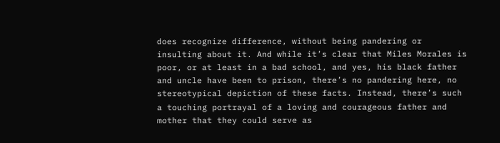does recognize difference, without being pandering or insulting about it. And while it’s clear that Miles Morales is poor, or at least in a bad school, and yes, his black father and uncle have been to prison, there’s no pandering here, no stereotypical depiction of these facts. Instead, there’s such a touching portrayal of a loving and courageous father and mother that they could serve as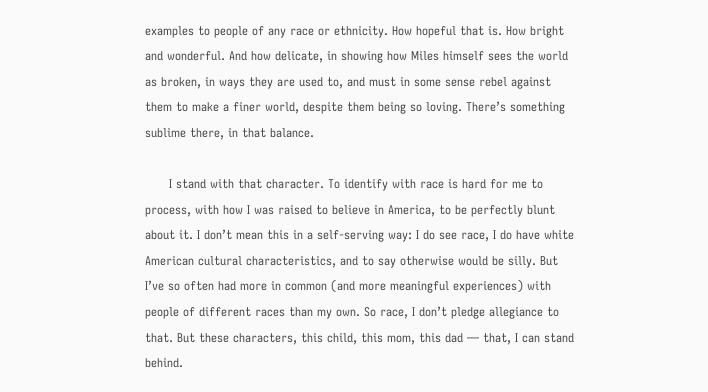examples to people of any race or ethnicity. How hopeful that is. How bright and wonderful. And how delicate, in showing how Miles himself sees the world as broken, in ways they are used to, and must in some sense rebel against them to make a finer world, despite them being so loving. There’s something sublime there, in that balance.

      I stand with that character. To identify with race is hard for me to process, with how I was raised to believe in America, to be perfectly blunt about it. I don’t mean this in a self-serving way: I do see race, I do have white American cultural characteristics, and to say otherwise would be silly. But I’ve so often had more in common (and more meaningful experiences) with people of different races than my own. So race, I don’t pledge allegiance to that. But these characters, this child, this mom, this dad — that, I can stand behind.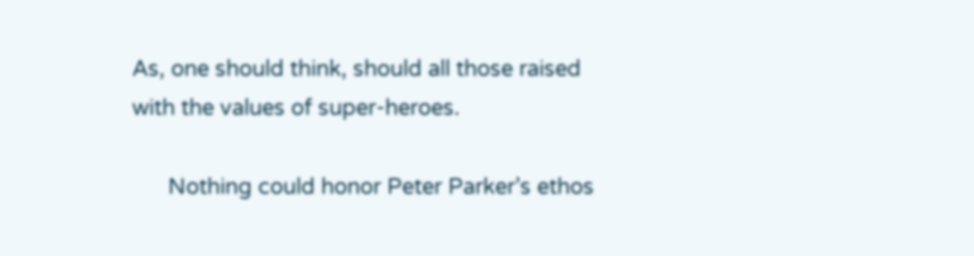As, one should think, should all those raised with the values of super-heroes.

      Nothing could honor Peter Parker’s ethos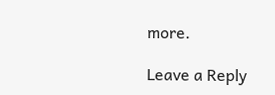more.

Leave a Reply